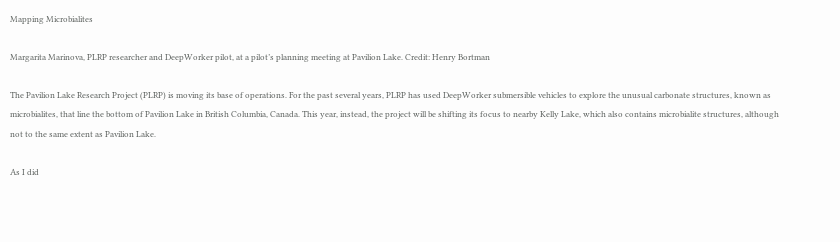Mapping Microbialites

Margarita Marinova, PLRP researcher and DeepWorker pilot, at a pilot’s planning meeting at Pavilion Lake. Credit: Henry Bortman

The Pavilion Lake Research Project (PLRP) is moving its base of operations. For the past several years, PLRP has used DeepWorker submersible vehicles to explore the unusual carbonate structures, known as microbialites, that line the bottom of Pavilion Lake in British Columbia, Canada. This year, instead, the project will be shifting its focus to nearby Kelly Lake, which also contains microbialite structures, although not to the same extent as Pavilion Lake.

As I did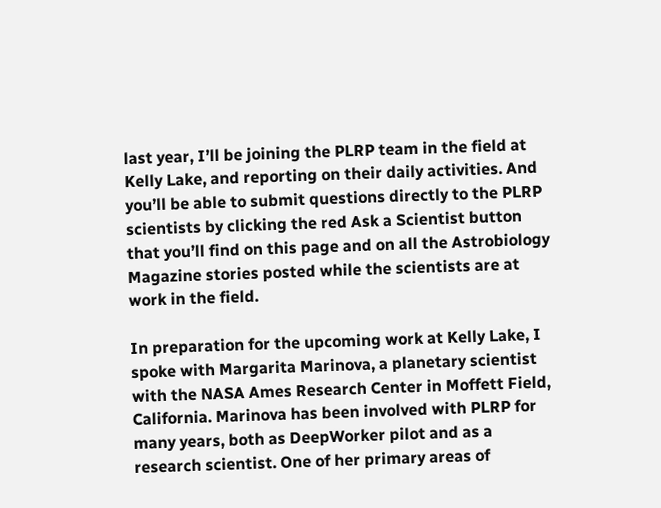last year, I’ll be joining the PLRP team in the field at Kelly Lake, and reporting on their daily activities. And you’ll be able to submit questions directly to the PLRP scientists by clicking the red Ask a Scientist button that you’ll find on this page and on all the Astrobiology Magazine stories posted while the scientists are at work in the field.

In preparation for the upcoming work at Kelly Lake, I spoke with Margarita Marinova, a planetary scientist with the NASA Ames Research Center in Moffett Field, California. Marinova has been involved with PLRP for many years, both as DeepWorker pilot and as a research scientist. One of her primary areas of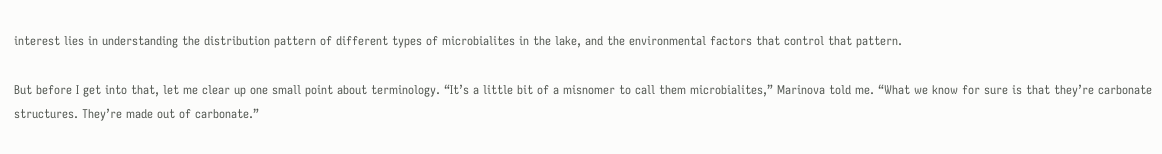interest lies in understanding the distribution pattern of different types of microbialites in the lake, and the environmental factors that control that pattern.

But before I get into that, let me clear up one small point about terminology. “It’s a little bit of a misnomer to call them microbialites,” Marinova told me. “What we know for sure is that they’re carbonate structures. They’re made out of carbonate.”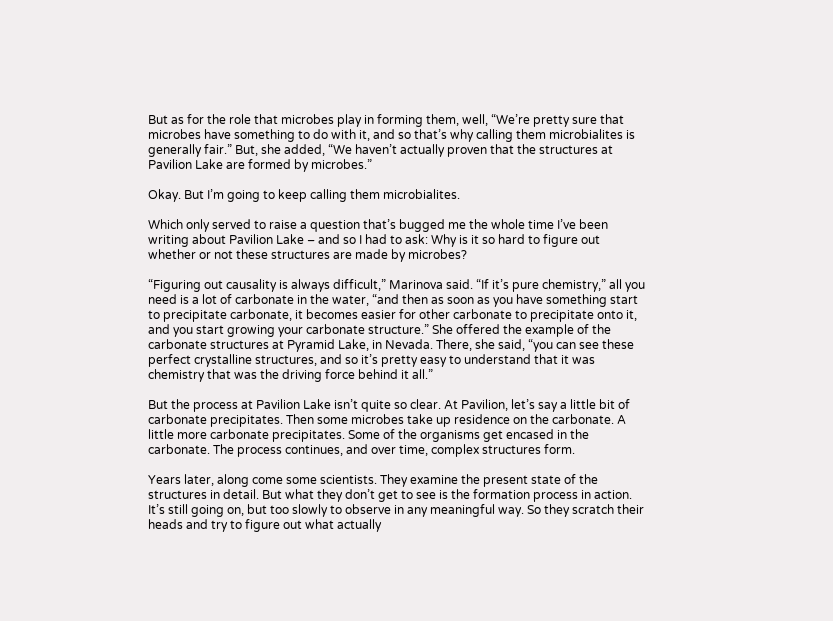But as for the role that microbes play in forming them, well, “We’re pretty sure that microbes have something to do with it, and so that’s why calling them microbialites is generally fair.” But, she added, “We haven’t actually proven that the structures at Pavilion Lake are formed by microbes.”

Okay. But I’m going to keep calling them microbialites.

Which only served to raise a question that’s bugged me the whole time I’ve been writing about Pavilion Lake – and so I had to ask: Why is it so hard to figure out whether or not these structures are made by microbes?

“Figuring out causality is always difficult,” Marinova said. “If it’s pure chemistry,” all you need is a lot of carbonate in the water, “and then as soon as you have something start to precipitate carbonate, it becomes easier for other carbonate to precipitate onto it, and you start growing your carbonate structure.” She offered the example of the carbonate structures at Pyramid Lake, in Nevada. There, she said, “you can see these perfect crystalline structures, and so it’s pretty easy to understand that it was chemistry that was the driving force behind it all.”

But the process at Pavilion Lake isn’t quite so clear. At Pavilion, let’s say a little bit of carbonate precipitates. Then some microbes take up residence on the carbonate. A little more carbonate precipitates. Some of the organisms get encased in the carbonate. The process continues, and over time, complex structures form.

Years later, along come some scientists. They examine the present state of the structures in detail. But what they don’t get to see is the formation process in action. It’s still going on, but too slowly to observe in any meaningful way. So they scratch their heads and try to figure out what actually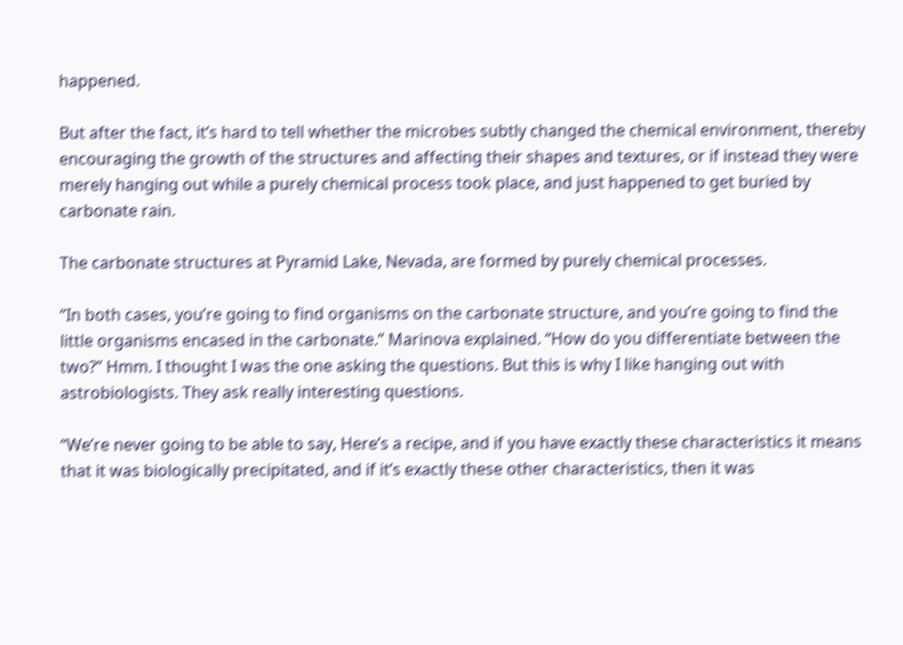happened.

But after the fact, it’s hard to tell whether the microbes subtly changed the chemical environment, thereby encouraging the growth of the structures and affecting their shapes and textures, or if instead they were merely hanging out while a purely chemical process took place, and just happened to get buried by carbonate rain.

The carbonate structures at Pyramid Lake, Nevada, are formed by purely chemical processes.

“In both cases, you’re going to find organisms on the carbonate structure, and you’re going to find the little organisms encased in the carbonate.” Marinova explained. “How do you differentiate between the two?” Hmm. I thought I was the one asking the questions. But this is why I like hanging out with astrobiologists. They ask really interesting questions.

“We’re never going to be able to say, Here’s a recipe, and if you have exactly these characteristics it means that it was biologically precipitated, and if it’s exactly these other characteristics, then it was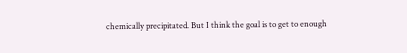chemically precipitated. But I think the goal is to get to enough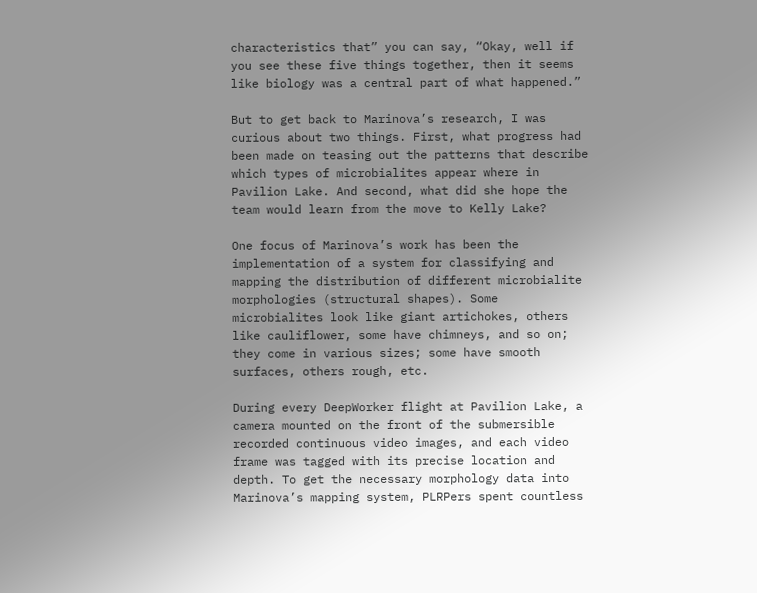characteristics that” you can say, “Okay, well if you see these five things together, then it seems like biology was a central part of what happened.”

But to get back to Marinova’s research, I was curious about two things. First, what progress had been made on teasing out the patterns that describe which types of microbialites appear where in Pavilion Lake. And second, what did she hope the team would learn from the move to Kelly Lake?

One focus of Marinova’s work has been the implementation of a system for classifying and mapping the distribution of different microbialite morphologies (structural shapes). Some microbialites look like giant artichokes, others like cauliflower, some have chimneys, and so on; they come in various sizes; some have smooth surfaces, others rough, etc.

During every DeepWorker flight at Pavilion Lake, a camera mounted on the front of the submersible recorded continuous video images, and each video frame was tagged with its precise location and depth. To get the necessary morphology data into Marinova’s mapping system, PLRPers spent countless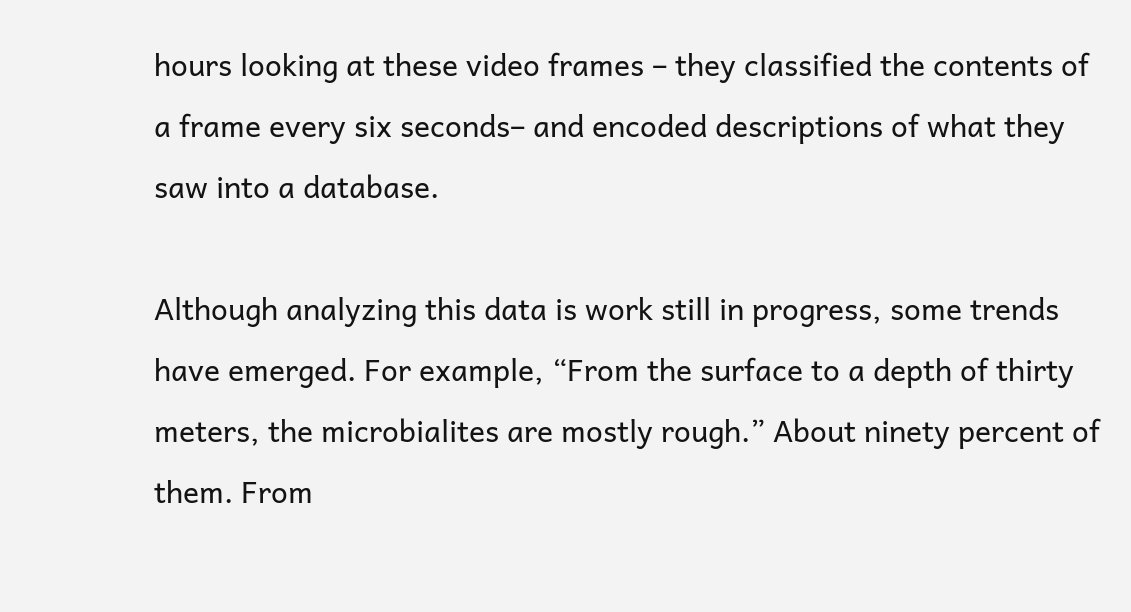hours looking at these video frames – they classified the contents of a frame every six seconds– and encoded descriptions of what they saw into a database.

Although analyzing this data is work still in progress, some trends have emerged. For example, “From the surface to a depth of thirty meters, the microbialites are mostly rough.” About ninety percent of them. From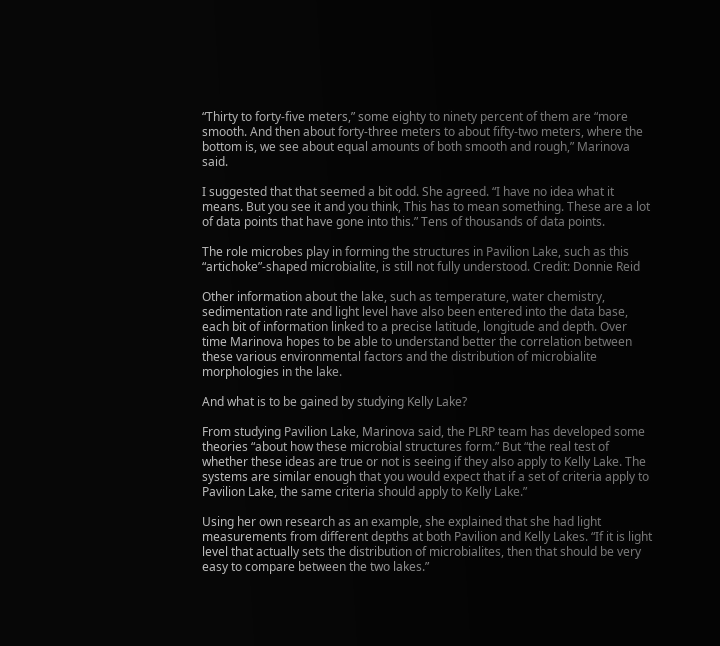“Thirty to forty-five meters,” some eighty to ninety percent of them are “more smooth. And then about forty-three meters to about fifty-two meters, where the bottom is, we see about equal amounts of both smooth and rough,” Marinova said.

I suggested that that seemed a bit odd. She agreed. “I have no idea what it means. But you see it and you think, This has to mean something. These are a lot of data points that have gone into this.” Tens of thousands of data points.

The role microbes play in forming the structures in Pavilion Lake, such as this “artichoke”-shaped microbialite, is still not fully understood. Credit: Donnie Reid

Other information about the lake, such as temperature, water chemistry, sedimentation rate and light level have also been entered into the data base, each bit of information linked to a precise latitude, longitude and depth. Over time Marinova hopes to be able to understand better the correlation between these various environmental factors and the distribution of microbialite morphologies in the lake.

And what is to be gained by studying Kelly Lake?

From studying Pavilion Lake, Marinova said, the PLRP team has developed some theories “about how these microbial structures form.” But “the real test of whether these ideas are true or not is seeing if they also apply to Kelly Lake. The systems are similar enough that you would expect that if a set of criteria apply to Pavilion Lake, the same criteria should apply to Kelly Lake.”

Using her own research as an example, she explained that she had light measurements from different depths at both Pavilion and Kelly Lakes. “If it is light level that actually sets the distribution of microbialites, then that should be very easy to compare between the two lakes.”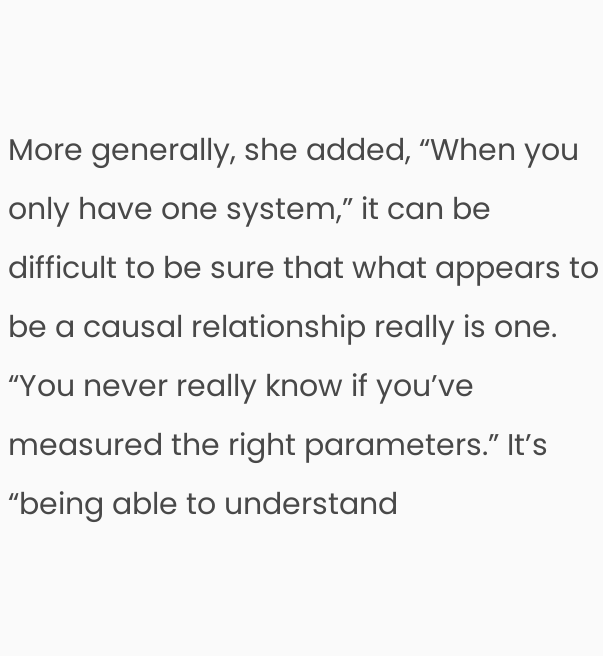More generally, she added, “When you only have one system,” it can be difficult to be sure that what appears to be a causal relationship really is one. “You never really know if you’ve measured the right parameters.” It’s “being able to understand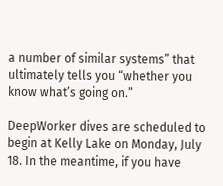a number of similar systems” that ultimately tells you “whether you know what’s going on.”

DeepWorker dives are scheduled to begin at Kelly Lake on Monday, July 18. In the meantime, if you have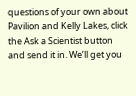questions of your own about Pavilion and Kelly Lakes, click the Ask a Scientist button and send it in. We’ll get you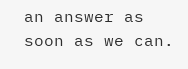an answer as soon as we can.